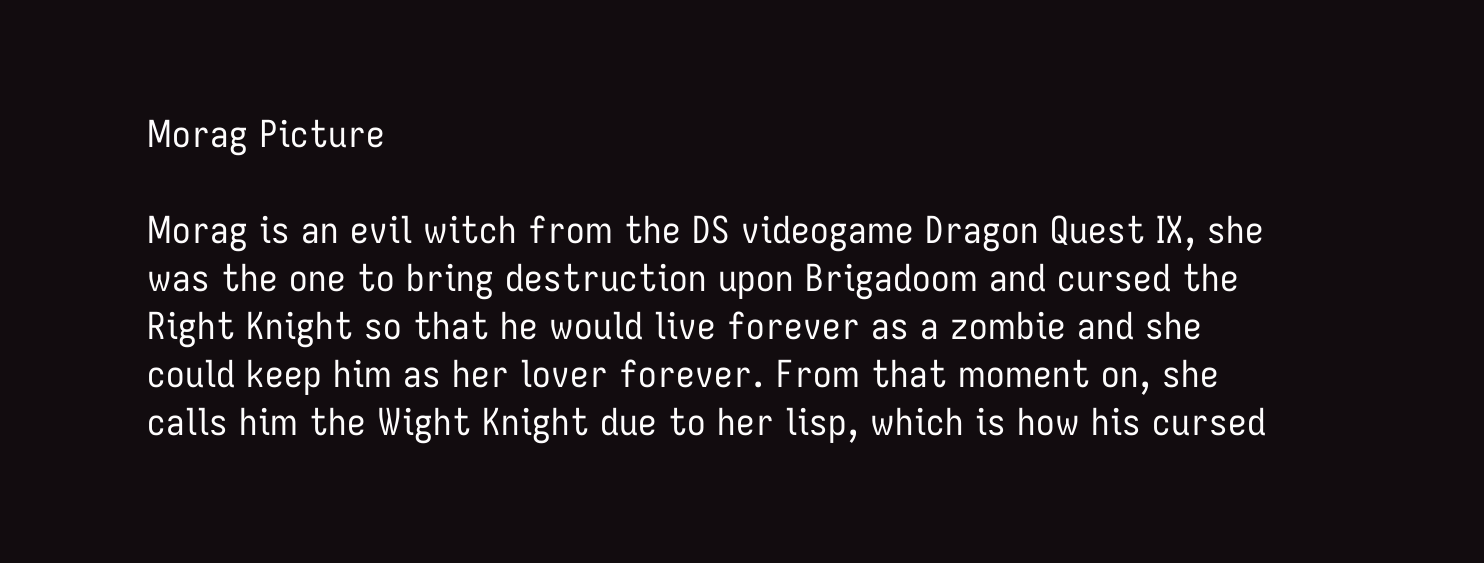Morag Picture

Morag is an evil witch from the DS videogame Dragon Quest IX, she was the one to bring destruction upon Brigadoom and cursed the Right Knight so that he would live forever as a zombie and she could keep him as her lover forever. From that moment on, she calls him the Wight Knight due to her lisp, which is how his cursed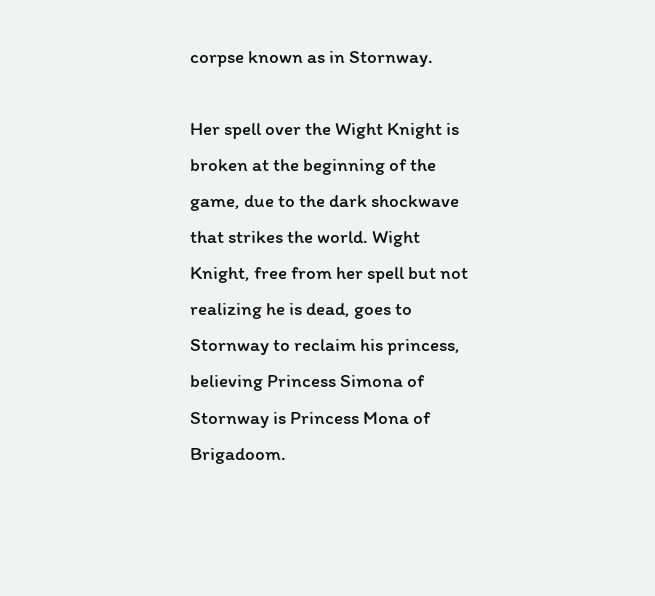corpse known as in Stornway.

Her spell over the Wight Knight is broken at the beginning of the game, due to the dark shockwave that strikes the world. Wight Knight, free from her spell but not realizing he is dead, goes to Stornway to reclaim his princess, believing Princess Simona of Stornway is Princess Mona of Brigadoom.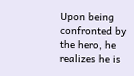Upon being confronted by the hero, he realizes he is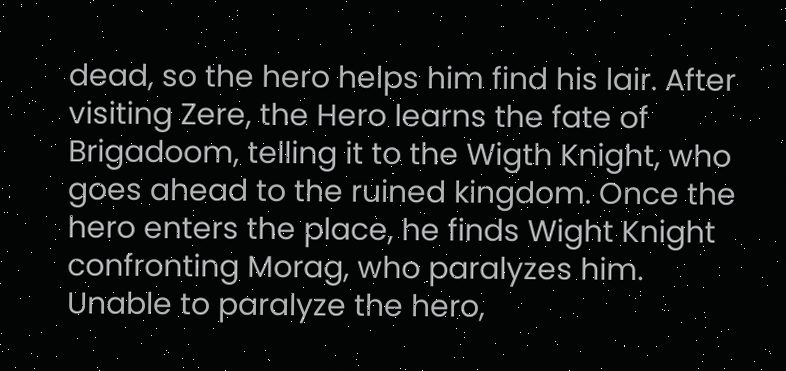dead, so the hero helps him find his lair. After visiting Zere, the Hero learns the fate of Brigadoom, telling it to the Wigth Knight, who goes ahead to the ruined kingdom. Once the hero enters the place, he finds Wight Knight confronting Morag, who paralyzes him. Unable to paralyze the hero,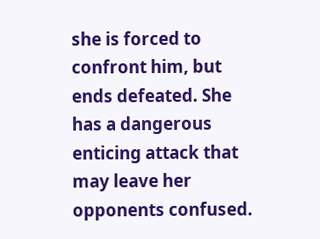she is forced to confront him, but ends defeated. She has a dangerous enticing attack that may leave her opponents confused.